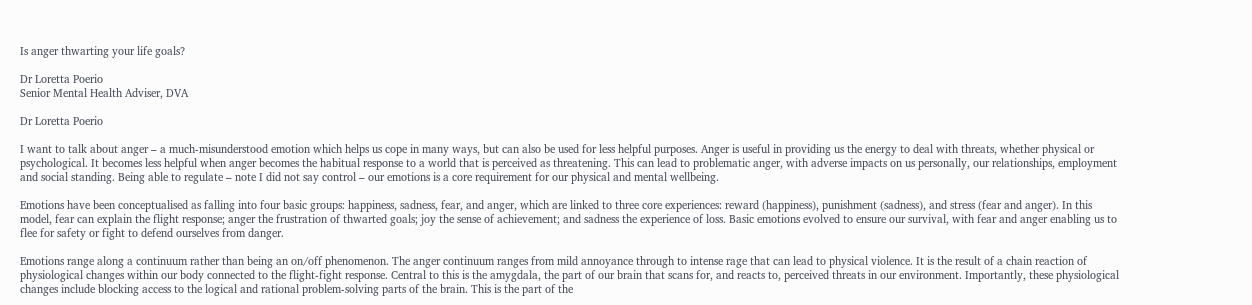Is anger thwarting your life goals?

Dr Loretta Poerio
Senior Mental Health Adviser, DVA

Dr Loretta Poerio

I want to talk about anger – a much-misunderstood emotion which helps us cope in many ways, but can also be used for less helpful purposes. Anger is useful in providing us the energy to deal with threats, whether physical or psychological. It becomes less helpful when anger becomes the habitual response to a world that is perceived as threatening. This can lead to problematic anger, with adverse impacts on us personally, our relationships, employment and social standing. Being able to regulate – note I did not say control – our emotions is a core requirement for our physical and mental wellbeing.

Emotions have been conceptualised as falling into four basic groups: happiness, sadness, fear, and anger, which are linked to three core experiences: reward (happiness), punishment (sadness), and stress (fear and anger). In this model, fear can explain the flight response; anger the frustration of thwarted goals; joy the sense of achievement; and sadness the experience of loss. Basic emotions evolved to ensure our survival, with fear and anger enabling us to flee for safety or fight to defend ourselves from danger.

Emotions range along a continuum rather than being an on/off phenomenon. The anger continuum ranges from mild annoyance through to intense rage that can lead to physical violence. It is the result of a chain reaction of physiological changes within our body connected to the flight-fight response. Central to this is the amygdala, the part of our brain that scans for, and reacts to, perceived threats in our environment. Importantly, these physiological changes include blocking access to the logical and rational problem-solving parts of the brain. This is the part of the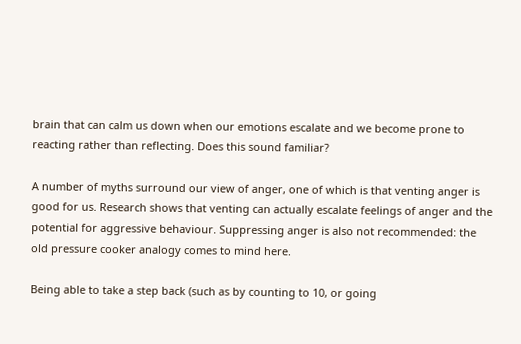brain that can calm us down when our emotions escalate and we become prone to reacting rather than reflecting. Does this sound familiar?

A number of myths surround our view of anger, one of which is that venting anger is good for us. Research shows that venting can actually escalate feelings of anger and the potential for aggressive behaviour. Suppressing anger is also not recommended: the old pressure cooker analogy comes to mind here.

Being able to take a step back (such as by counting to 10, or going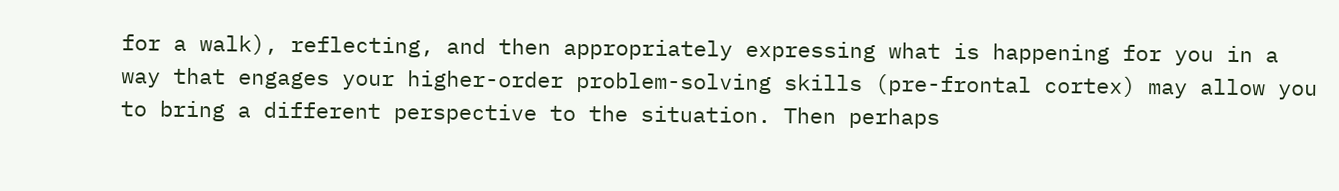for a walk), reflecting, and then appropriately expressing what is happening for you in a way that engages your higher-order problem-solving skills (pre-frontal cortex) may allow you to bring a different perspective to the situation. Then perhaps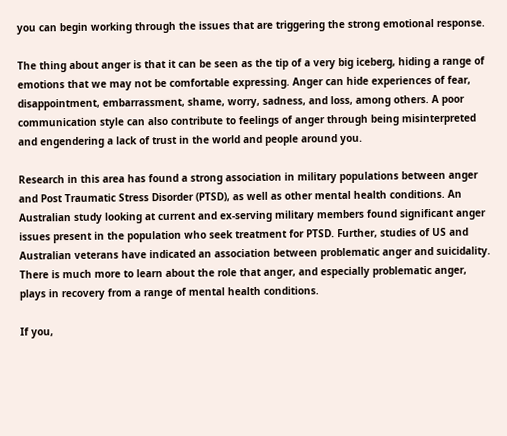you can begin working through the issues that are triggering the strong emotional response.

The thing about anger is that it can be seen as the tip of a very big iceberg, hiding a range of emotions that we may not be comfortable expressing. Anger can hide experiences of fear, disappointment, embarrassment, shame, worry, sadness, and loss, among others. A poor communication style can also contribute to feelings of anger through being misinterpreted and engendering a lack of trust in the world and people around you.

Research in this area has found a strong association in military populations between anger and Post Traumatic Stress Disorder (PTSD), as well as other mental health conditions. An Australian study looking at current and ex-serving military members found significant anger issues present in the population who seek treatment for PTSD. Further, studies of US and Australian veterans have indicated an association between problematic anger and suicidality. There is much more to learn about the role that anger, and especially problematic anger, plays in recovery from a range of mental health conditions.

If you,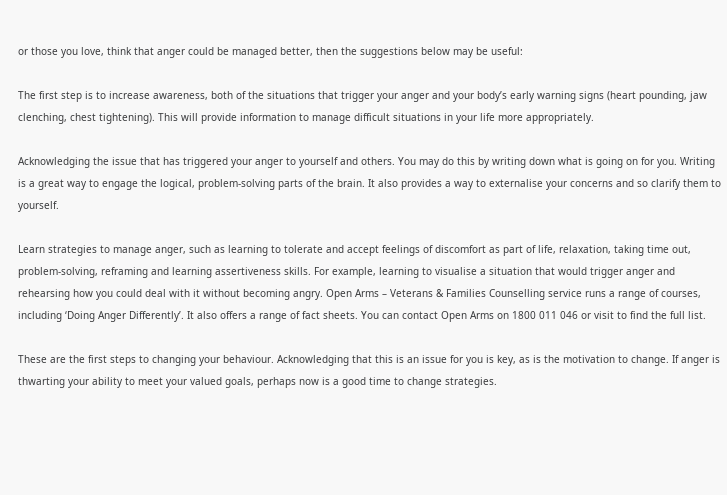or those you love, think that anger could be managed better, then the suggestions below may be useful:

The first step is to increase awareness, both of the situations that trigger your anger and your body’s early warning signs (heart pounding, jaw clenching, chest tightening). This will provide information to manage difficult situations in your life more appropriately.

Acknowledging the issue that has triggered your anger to yourself and others. You may do this by writing down what is going on for you. Writing is a great way to engage the logical, problem-solving parts of the brain. It also provides a way to externalise your concerns and so clarify them to yourself.

Learn strategies to manage anger, such as learning to tolerate and accept feelings of discomfort as part of life, relaxation, taking time out, problem-solving, reframing and learning assertiveness skills. For example, learning to visualise a situation that would trigger anger and rehearsing how you could deal with it without becoming angry. Open Arms – Veterans & Families Counselling service runs a range of courses, including ‘Doing Anger Differently’. It also offers a range of fact sheets. You can contact Open Arms on 1800 011 046 or visit to find the full list.

These are the first steps to changing your behaviour. Acknowledging that this is an issue for you is key, as is the motivation to change. If anger is thwarting your ability to meet your valued goals, perhaps now is a good time to change strategies.